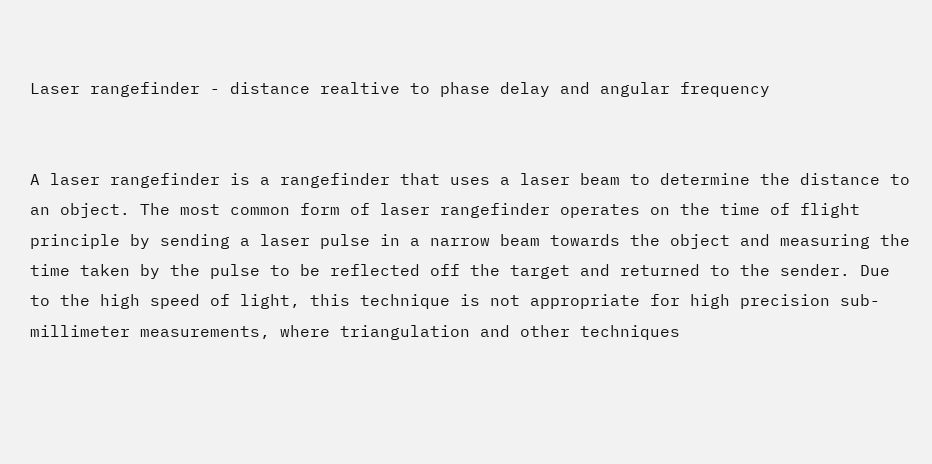Laser rangefinder - distance realtive to phase delay and angular frequency


A laser rangefinder is a rangefinder that uses a laser beam to determine the distance to an object. The most common form of laser rangefinder operates on the time of flight principle by sending a laser pulse in a narrow beam towards the object and measuring the time taken by the pulse to be reflected off the target and returned to the sender. Due to the high speed of light, this technique is not appropriate for high precision sub-millimeter measurements, where triangulation and other techniques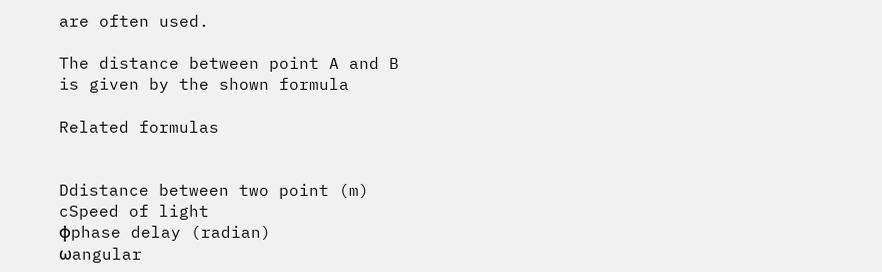are often used.

The distance between point A and B is given by the shown formula

Related formulas


Ddistance between two point (m)
cSpeed of light
ϕphase delay (radian)
ωangular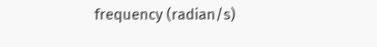frequency (radian/s)